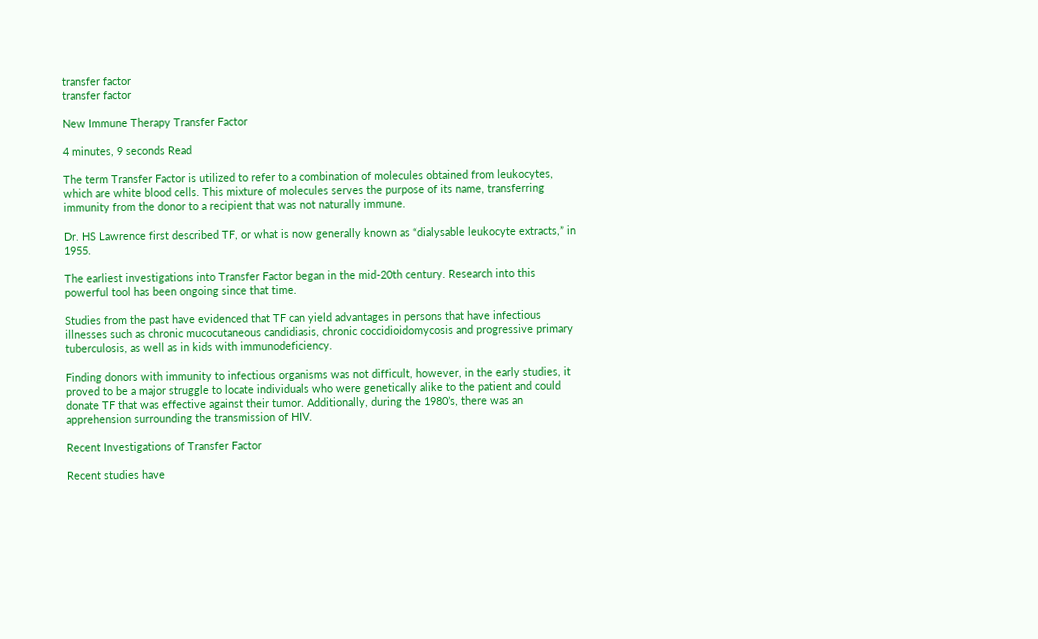transfer factor
transfer factor

New Immune Therapy Transfer Factor

4 minutes, 9 seconds Read

The term Transfer Factor is utilized to refer to a combination of molecules obtained from leukocytes, which are white blood cells. This mixture of molecules serves the purpose of its name, transferring immunity from the donor to a recipient that was not naturally immune.

Dr. HS Lawrence first described TF, or what is now generally known as “dialysable leukocyte extracts,” in 1955.

The earliest investigations into Transfer Factor began in the mid-20th century. Research into this powerful tool has been ongoing since that time.

Studies from the past have evidenced that TF can yield advantages in persons that have infectious illnesses such as chronic mucocutaneous candidiasis, chronic coccidioidomycosis and progressive primary tuberculosis, as well as in kids with immunodeficiency.

Finding donors with immunity to infectious organisms was not difficult, however, in the early studies, it proved to be a major struggle to locate individuals who were genetically alike to the patient and could donate TF that was effective against their tumor. Additionally, during the 1980’s, there was an apprehension surrounding the transmission of HIV.

Recent Investigations of Transfer Factor

Recent studies have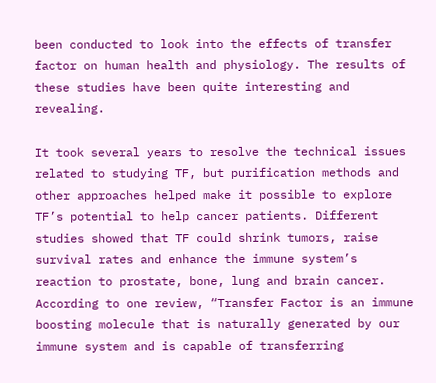been conducted to look into the effects of transfer factor on human health and physiology. The results of these studies have been quite interesting and revealing.

It took several years to resolve the technical issues related to studying TF, but purification methods and other approaches helped make it possible to explore TF’s potential to help cancer patients. Different studies showed that TF could shrink tumors, raise survival rates and enhance the immune system’s reaction to prostate, bone, lung and brain cancer. According to one review, “Transfer Factor is an immune boosting molecule that is naturally generated by our immune system and is capable of transferring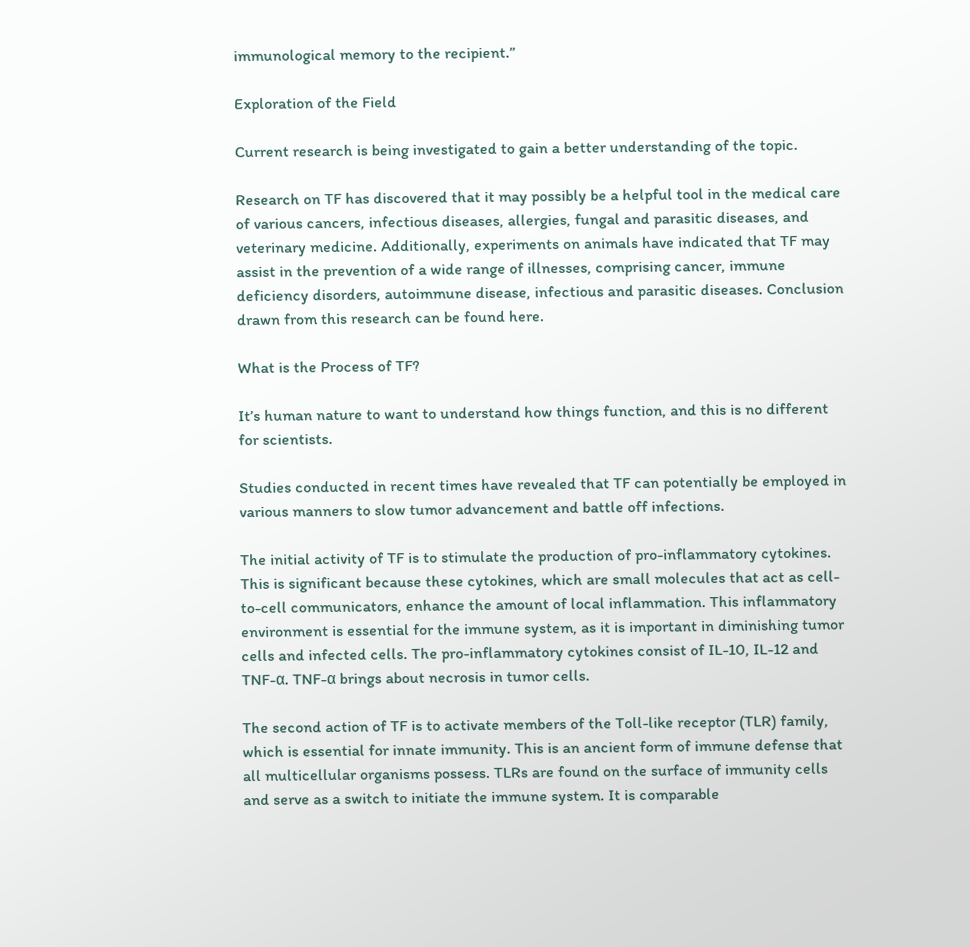immunological memory to the recipient.”

Exploration of the Field

Current research is being investigated to gain a better understanding of the topic.

Research on TF has discovered that it may possibly be a helpful tool in the medical care of various cancers, infectious diseases, allergies, fungal and parasitic diseases, and veterinary medicine. Additionally, experiments on animals have indicated that TF may assist in the prevention of a wide range of illnesses, comprising cancer, immune deficiency disorders, autoimmune disease, infectious and parasitic diseases. Conclusion drawn from this research can be found here.

What is the Process of TF?

It’s human nature to want to understand how things function, and this is no different for scientists.

Studies conducted in recent times have revealed that TF can potentially be employed in various manners to slow tumor advancement and battle off infections.

The initial activity of TF is to stimulate the production of pro-inflammatory cytokines. This is significant because these cytokines, which are small molecules that act as cell-to-cell communicators, enhance the amount of local inflammation. This inflammatory environment is essential for the immune system, as it is important in diminishing tumor cells and infected cells. The pro-inflammatory cytokines consist of IL-10, IL-12 and TNF-α. TNF-α brings about necrosis in tumor cells.

The second action of TF is to activate members of the Toll-like receptor (TLR) family, which is essential for innate immunity. This is an ancient form of immune defense that all multicellular organisms possess. TLRs are found on the surface of immunity cells and serve as a switch to initiate the immune system. It is comparable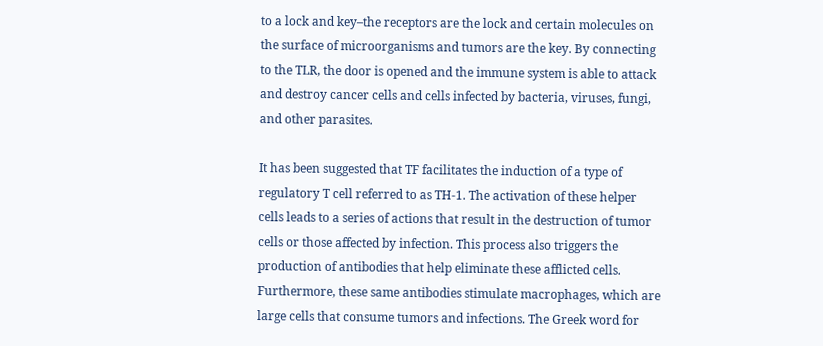to a lock and key–the receptors are the lock and certain molecules on the surface of microorganisms and tumors are the key. By connecting to the TLR, the door is opened and the immune system is able to attack and destroy cancer cells and cells infected by bacteria, viruses, fungi, and other parasites.

It has been suggested that TF facilitates the induction of a type of regulatory T cell referred to as TH-1. The activation of these helper cells leads to a series of actions that result in the destruction of tumor cells or those affected by infection. This process also triggers the production of antibodies that help eliminate these afflicted cells. Furthermore, these same antibodies stimulate macrophages, which are large cells that consume tumors and infections. The Greek word for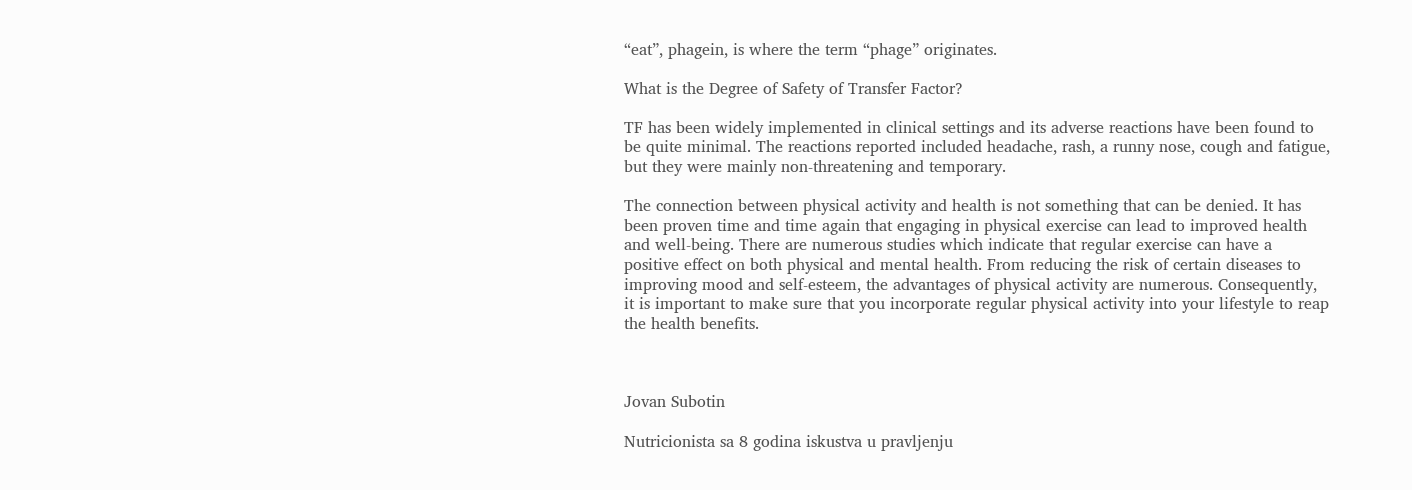“eat”, phagein, is where the term “phage” originates.

What is the Degree of Safety of Transfer Factor?

TF has been widely implemented in clinical settings and its adverse reactions have been found to be quite minimal. The reactions reported included headache, rash, a runny nose, cough and fatigue, but they were mainly non-threatening and temporary.

The connection between physical activity and health is not something that can be denied. It has been proven time and time again that engaging in physical exercise can lead to improved health and well-being. There are numerous studies which indicate that regular exercise can have a positive effect on both physical and mental health. From reducing the risk of certain diseases to improving mood and self-esteem, the advantages of physical activity are numerous. Consequently, it is important to make sure that you incorporate regular physical activity into your lifestyle to reap the health benefits.



Jovan Subotin

Nutricionista sa 8 godina iskustva u pravljenju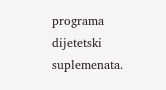programa dijetetski suplemenata.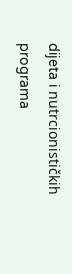dijeta i nutrcionističkih programa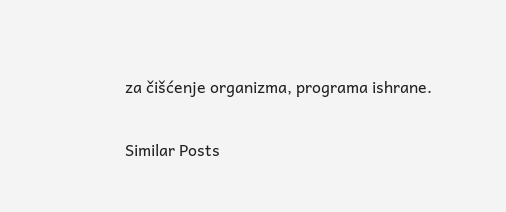za čišćenje organizma, programa ishrane.

Similar Posts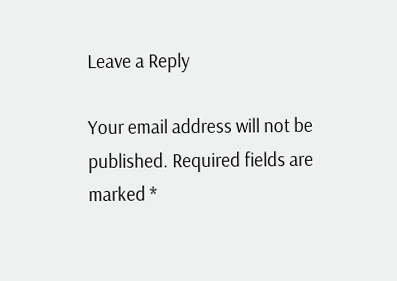Leave a Reply

Your email address will not be published. Required fields are marked *